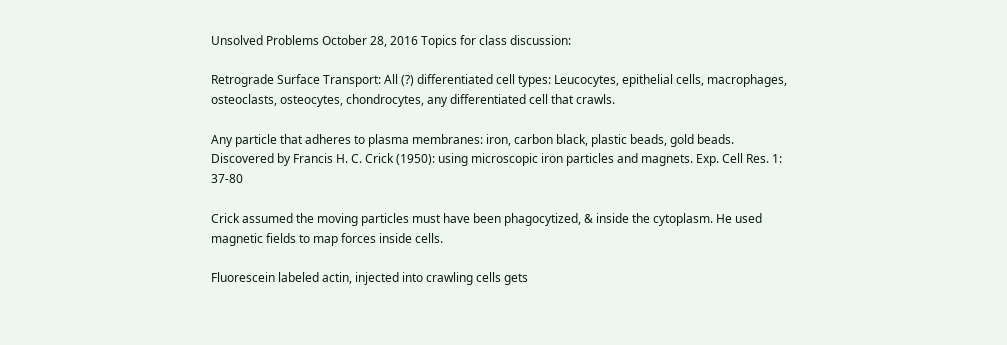Unsolved Problems October 28, 2016 Topics for class discussion:

Retrograde Surface Transport: All (?) differentiated cell types: Leucocytes, epithelial cells, macrophages, osteoclasts, osteocytes, chondrocytes, any differentiated cell that crawls.

Any particle that adheres to plasma membranes: iron, carbon black, plastic beads, gold beads.
Discovered by Francis H. C. Crick (1950): using microscopic iron particles and magnets. Exp. Cell Res. 1: 37-80

Crick assumed the moving particles must have been phagocytized, & inside the cytoplasm. He used magnetic fields to map forces inside cells.

Fluorescein labeled actin, injected into crawling cells gets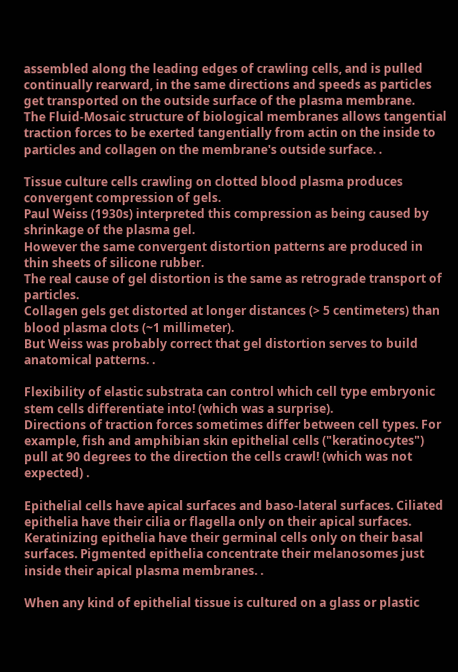assembled along the leading edges of crawling cells, and is pulled continually rearward, in the same directions and speeds as particles get transported on the outside surface of the plasma membrane.
The Fluid-Mosaic structure of biological membranes allows tangential traction forces to be exerted tangentially from actin on the inside to particles and collagen on the membrane's outside surface. .

Tissue culture cells crawling on clotted blood plasma produces convergent compression of gels.
Paul Weiss (1930s) interpreted this compression as being caused by shrinkage of the plasma gel.
However the same convergent distortion patterns are produced in thin sheets of silicone rubber.
The real cause of gel distortion is the same as retrograde transport of particles.
Collagen gels get distorted at longer distances (> 5 centimeters) than blood plasma clots (~1 millimeter).
But Weiss was probably correct that gel distortion serves to build anatomical patterns. .

Flexibility of elastic substrata can control which cell type embryonic stem cells differentiate into! (which was a surprise).
Directions of traction forces sometimes differ between cell types. For example, fish and amphibian skin epithelial cells ("keratinocytes") pull at 90 degrees to the direction the cells crawl! (which was not expected) .

Epithelial cells have apical surfaces and baso-lateral surfaces. Ciliated epithelia have their cilia or flagella only on their apical surfaces. Keratinizing epithelia have their germinal cells only on their basal surfaces. Pigmented epithelia concentrate their melanosomes just inside their apical plasma membranes. .

When any kind of epithelial tissue is cultured on a glass or plastic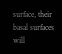surface, their basal surfaces will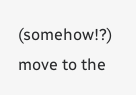(somehow!?) move to the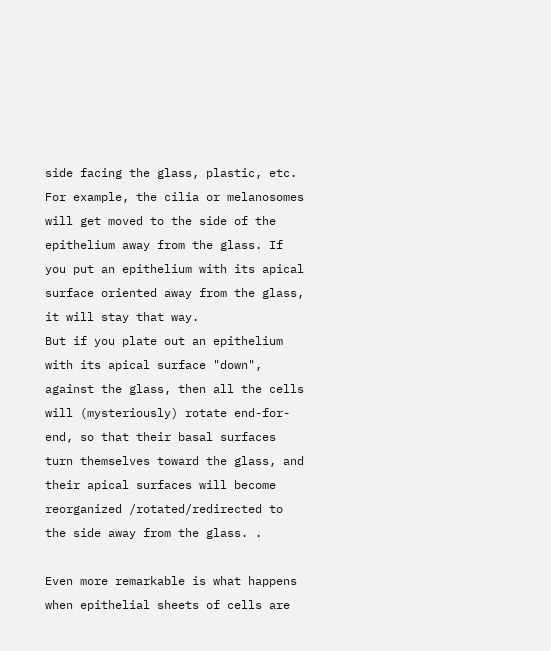side facing the glass, plastic, etc. For example, the cilia or melanosomes will get moved to the side of the epithelium away from the glass. If you put an epithelium with its apical surface oriented away from the glass, it will stay that way.
But if you plate out an epithelium with its apical surface "down", against the glass, then all the cells will (mysteriously) rotate end-for-end, so that their basal surfaces turn themselves toward the glass, and their apical surfaces will become reorganized /rotated/redirected to the side away from the glass. .

Even more remarkable is what happens when epithelial sheets of cells are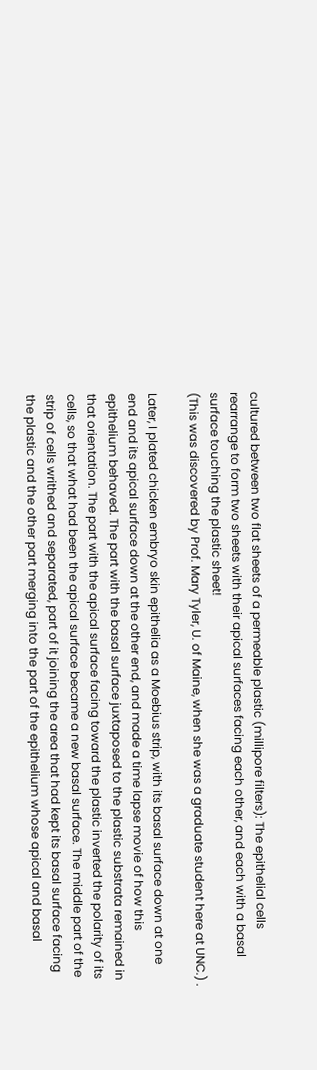cultured between two flat sheets of a permeable plastic (millipore filters): The epithelial cells rearrange to form two sheets with their apical surfaces facing each other, and each with a basal surface touching the plastic sheet!
(This was discovered by Prof. Mary Tyler, U. of Maine, when she was a graduate student here at UNC.) .

Later, I plated chicken embryo skin epithelia as a Moebius strip, with its basal surface down at one end and its apical surface down at the other end, and made a time lapse movie of how this epithelium behaved. The part with the basal surface juxtaposed to the plastic substrata remained in that orientation. The part with the apical surface facing toward the plastic inverted the polarity of its cells, so that what had been the apical surface became a new basal surface. The middle part of the strip of cells writhed and separated, part of it joining the area that had kept its basal surface facing the plastic and the other part merging into the part of the epithelium whose apical and basal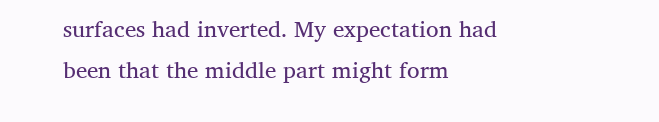surfaces had inverted. My expectation had been that the middle part might form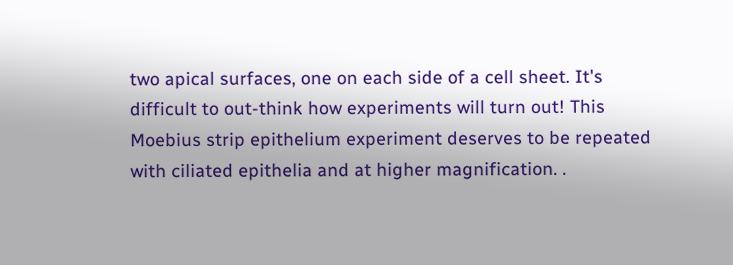two apical surfaces, one on each side of a cell sheet. It's difficult to out-think how experiments will turn out! This Moebius strip epithelium experiment deserves to be repeated with ciliated epithelia and at higher magnification. .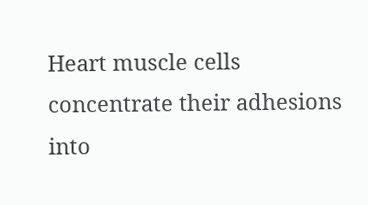Heart muscle cells concentrate their adhesions into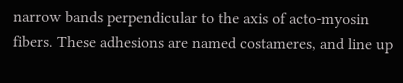narrow bands perpendicular to the axis of acto-myosin fibers. These adhesions are named costameres, and line up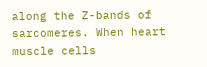along the Z-bands of sarcomeres. When heart muscle cells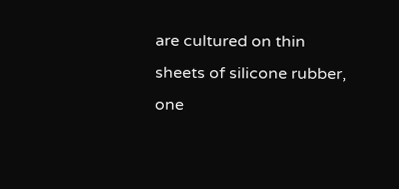are cultured on thin sheets of silicone rubber, one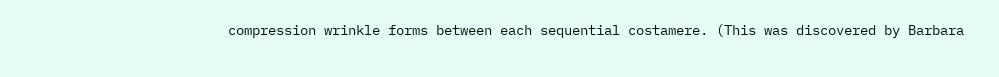compression wrinkle forms between each sequential costamere. (This was discovered by Barbara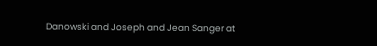Danowski and Joseph and Jean Sanger at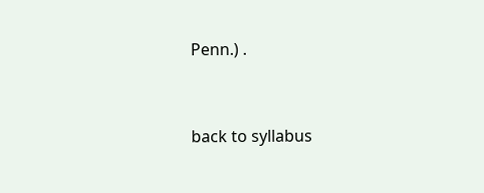Penn.) .


back to syllabus